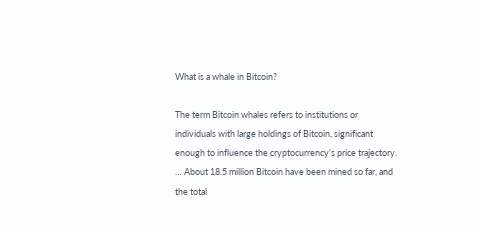What is a whale in Bitcoin?

The term Bitcoin whales refers to institutions or individuals with large holdings of Bitcoin, significant enough to influence the cryptocurrency’s price trajectory. … About 18.5 million Bitcoin have been mined so far, and the total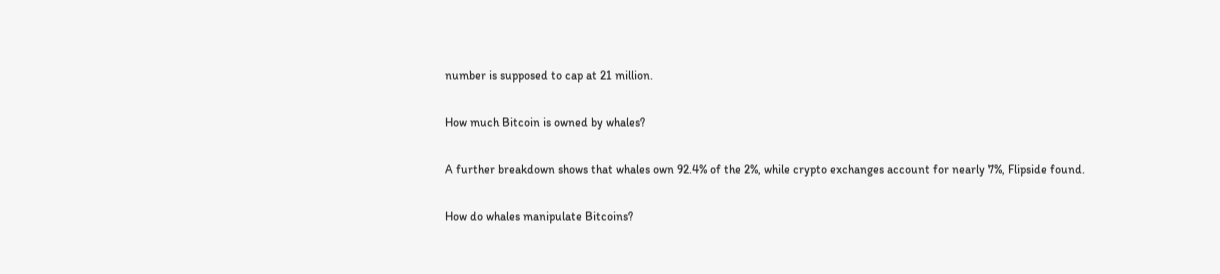number is supposed to cap at 21 million.

How much Bitcoin is owned by whales?

A further breakdown shows that whales own 92.4% of the 2%, while crypto exchanges account for nearly 7%, Flipside found.

How do whales manipulate Bitcoins?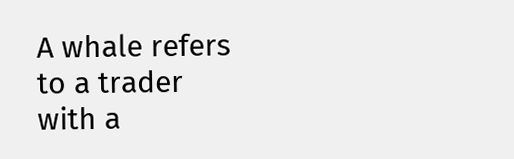A whale refers to a trader with a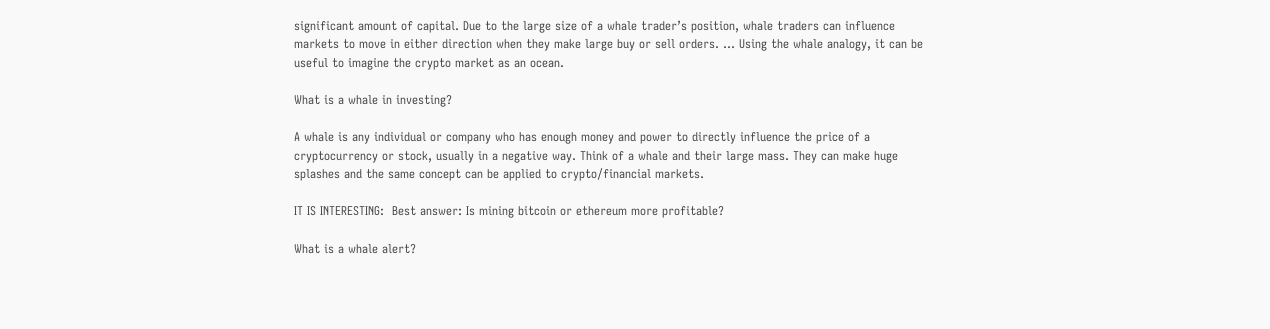significant amount of capital. Due to the large size of a whale trader’s position, whale traders can influence markets to move in either direction when they make large buy or sell orders. … Using the whale analogy, it can be useful to imagine the crypto market as an ocean.

What is a whale in investing?

A whale is any individual or company who has enough money and power to directly influence the price of a cryptocurrency or stock, usually in a negative way. Think of a whale and their large mass. They can make huge splashes and the same concept can be applied to crypto/financial markets.

IT IS INTERESTING:  Best answer: Is mining bitcoin or ethereum more profitable?

What is a whale alert?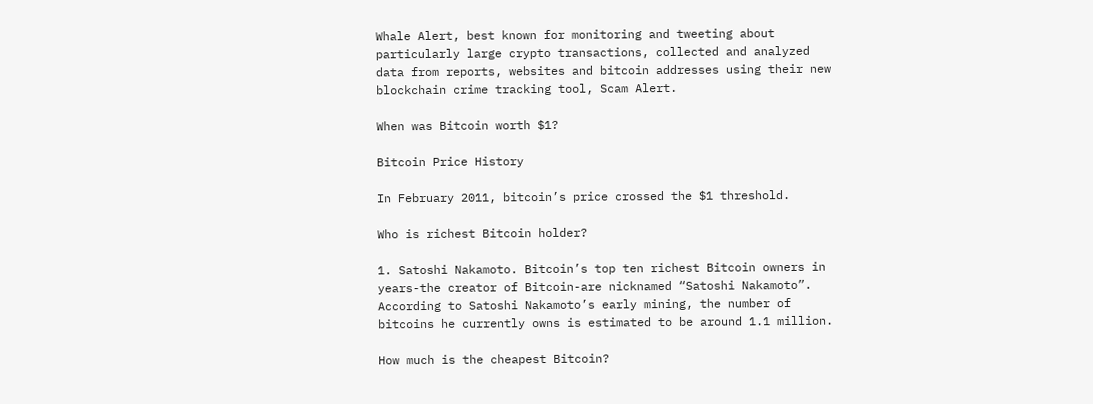Whale Alert, best known for monitoring and tweeting about particularly large crypto transactions, collected and analyzed data from reports, websites and bitcoin addresses using their new blockchain crime tracking tool, Scam Alert.

When was Bitcoin worth $1?

Bitcoin Price History

In February 2011, bitcoin’s price crossed the $1 threshold.

Who is richest Bitcoin holder?

1. Satoshi Nakamoto. Bitcoin’s top ten richest Bitcoin owners in years-the creator of Bitcoin-are nicknamed “Satoshi Nakamoto”. According to Satoshi Nakamoto’s early mining, the number of bitcoins he currently owns is estimated to be around 1.1 million.

How much is the cheapest Bitcoin?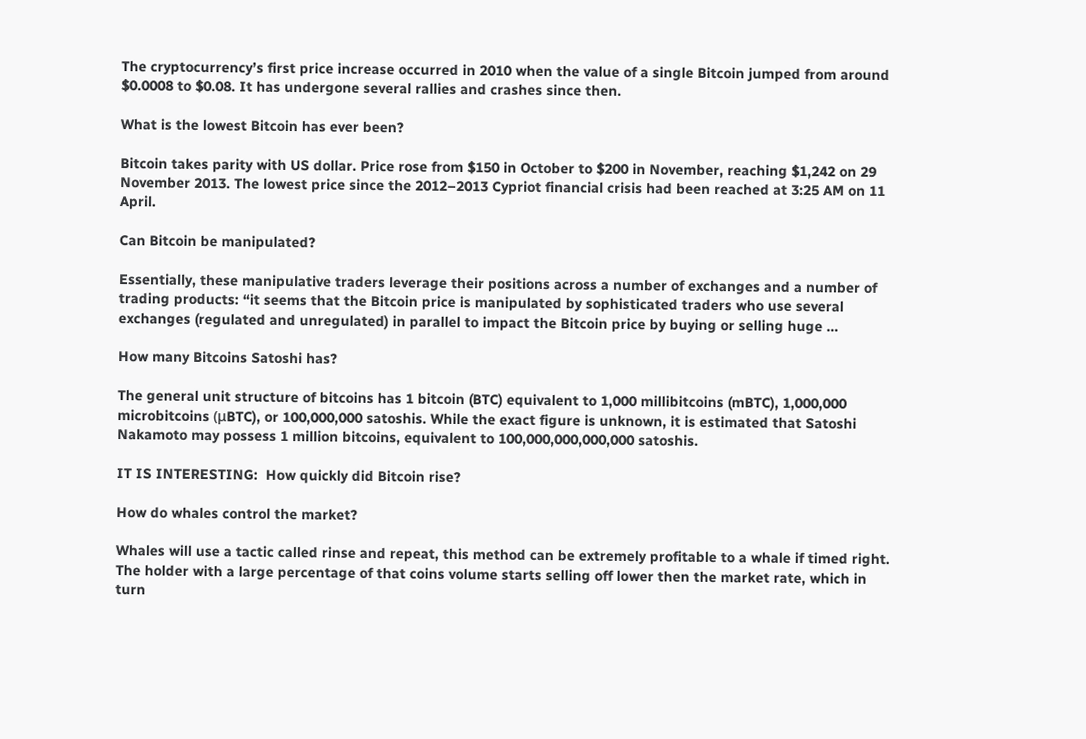The cryptocurrency’s first price increase occurred in 2010 when the value of a single Bitcoin jumped from around $0.0008 to $0.08. It has undergone several rallies and crashes since then.

What is the lowest Bitcoin has ever been?

Bitcoin takes parity with US dollar. Price rose from $150 in October to $200 in November, reaching $1,242 on 29 November 2013. The lowest price since the 2012–2013 Cypriot financial crisis had been reached at 3:25 AM on 11 April.

Can Bitcoin be manipulated?

Essentially, these manipulative traders leverage their positions across a number of exchanges and a number of trading products: “it seems that the Bitcoin price is manipulated by sophisticated traders who use several exchanges (regulated and unregulated) in parallel to impact the Bitcoin price by buying or selling huge …

How many Bitcoins Satoshi has?

The general unit structure of bitcoins has 1 bitcoin (BTC) equivalent to 1,000 millibitcoins (mBTC), 1,000,000 microbitcoins (μBTC), or 100,000,000 satoshis. While the exact figure is unknown, it is estimated that Satoshi Nakamoto may possess 1 million bitcoins, equivalent to 100,000,000,000,000 satoshis.

IT IS INTERESTING:  How quickly did Bitcoin rise?

How do whales control the market?

Whales will use a tactic called rinse and repeat, this method can be extremely profitable to a whale if timed right. The holder with a large percentage of that coins volume starts selling off lower then the market rate, which in turn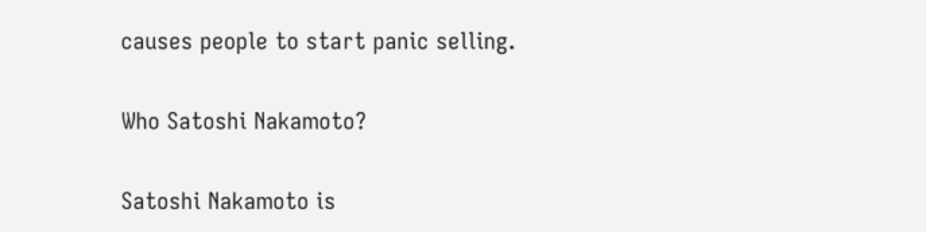causes people to start panic selling.

Who Satoshi Nakamoto?

Satoshi Nakamoto is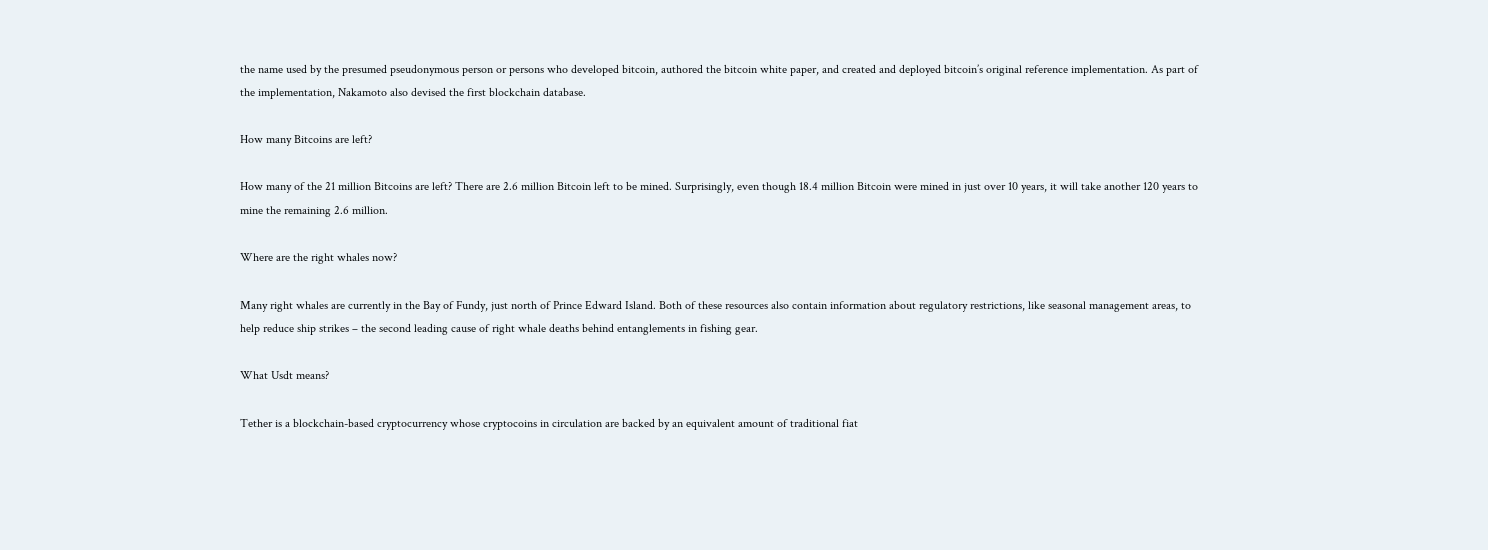the name used by the presumed pseudonymous person or persons who developed bitcoin, authored the bitcoin white paper, and created and deployed bitcoin’s original reference implementation. As part of the implementation, Nakamoto also devised the first blockchain database.

How many Bitcoins are left?

How many of the 21 million Bitcoins are left? There are 2.6 million Bitcoin left to be mined. Surprisingly, even though 18.4 million Bitcoin were mined in just over 10 years, it will take another 120 years to mine the remaining 2.6 million.

Where are the right whales now?

Many right whales are currently in the Bay of Fundy, just north of Prince Edward Island. Both of these resources also contain information about regulatory restrictions, like seasonal management areas, to help reduce ship strikes – the second leading cause of right whale deaths behind entanglements in fishing gear.

What Usdt means?

Tether is a blockchain-based cryptocurrency whose cryptocoins in circulation are backed by an equivalent amount of traditional fiat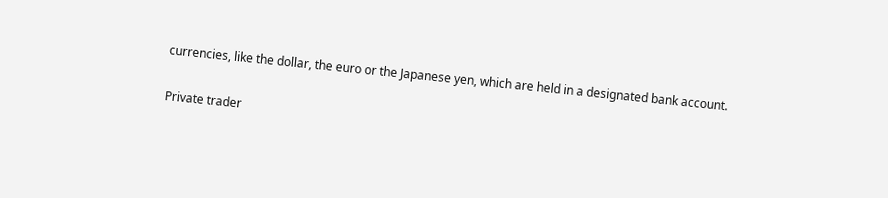currencies, like the dollar, the euro or the Japanese yen, which are held in a designated bank account.

Private trader